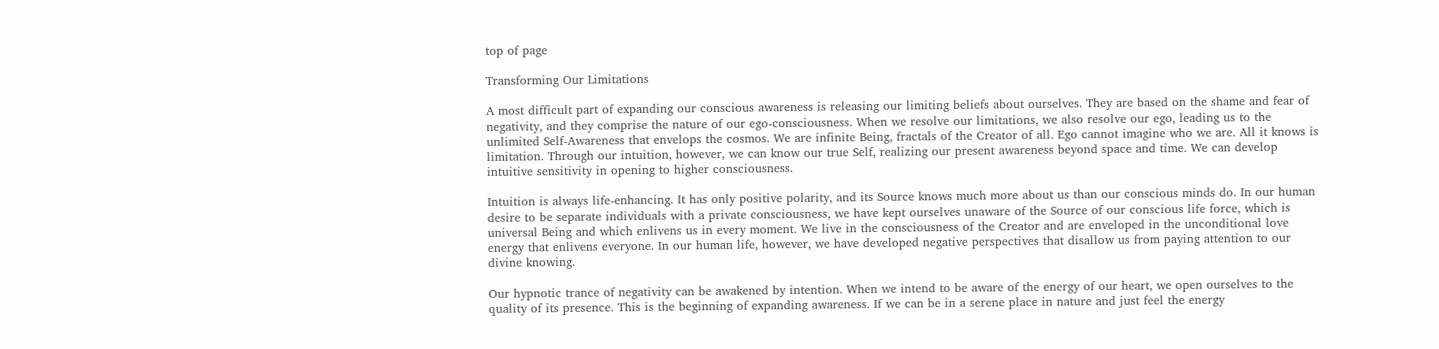top of page

Transforming Our Limitations

A most difficult part of expanding our conscious awareness is releasing our limiting beliefs about ourselves. They are based on the shame and fear of negativity, and they comprise the nature of our ego-consciousness. When we resolve our limitations, we also resolve our ego, leading us to the unlimited Self-Awareness that envelops the cosmos. We are infinite Being, fractals of the Creator of all. Ego cannot imagine who we are. All it knows is limitation. Through our intuition, however, we can know our true Self, realizing our present awareness beyond space and time. We can develop intuitive sensitivity in opening to higher consciousness.

Intuition is always life-enhancing. It has only positive polarity, and its Source knows much more about us than our conscious minds do. In our human desire to be separate individuals with a private consciousness, we have kept ourselves unaware of the Source of our conscious life force, which is universal Being and which enlivens us in every moment. We live in the consciousness of the Creator and are enveloped in the unconditional love energy that enlivens everyone. In our human life, however, we have developed negative perspectives that disallow us from paying attention to our divine knowing.

Our hypnotic trance of negativity can be awakened by intention. When we intend to be aware of the energy of our heart, we open ourselves to the quality of its presence. This is the beginning of expanding awareness. If we can be in a serene place in nature and just feel the energy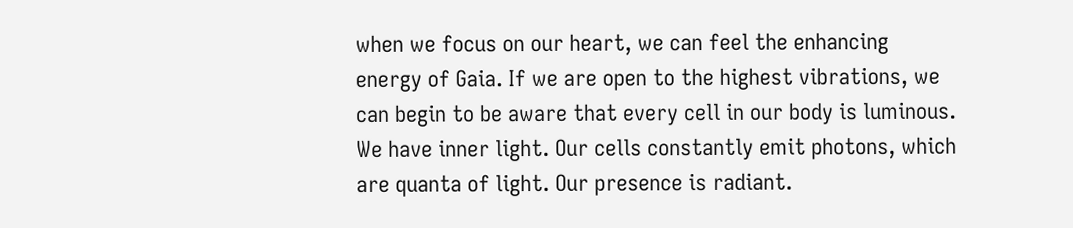when we focus on our heart, we can feel the enhancing energy of Gaia. If we are open to the highest vibrations, we can begin to be aware that every cell in our body is luminous. We have inner light. Our cells constantly emit photons, which are quanta of light. Our presence is radiant.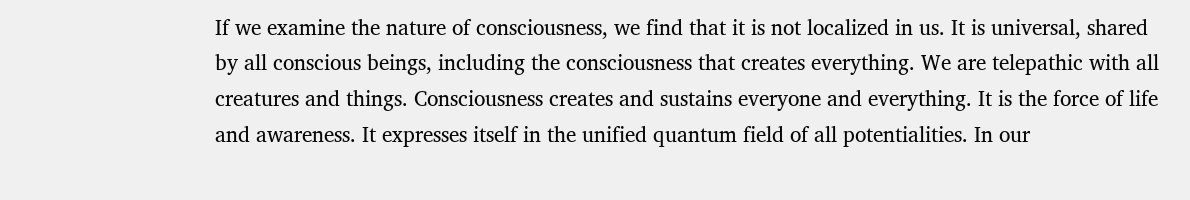If we examine the nature of consciousness, we find that it is not localized in us. It is universal, shared by all conscious beings, including the consciousness that creates everything. We are telepathic with all creatures and things. Consciousness creates and sustains everyone and everything. It is the force of life and awareness. It expresses itself in the unified quantum field of all potentialities. In our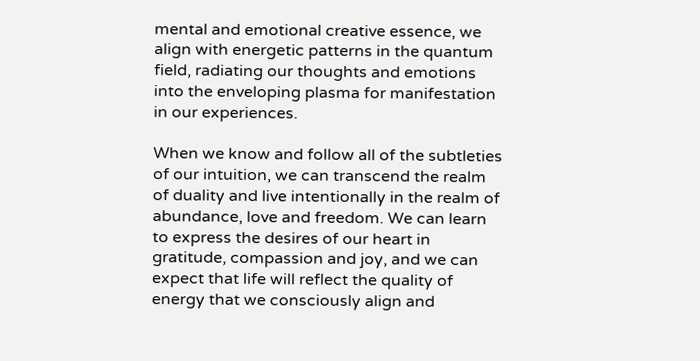mental and emotional creative essence, we align with energetic patterns in the quantum field, radiating our thoughts and emotions into the enveloping plasma for manifestation in our experiences.

When we know and follow all of the subtleties of our intuition, we can transcend the realm of duality and live intentionally in the realm of abundance, love and freedom. We can learn to express the desires of our heart in gratitude, compassion and joy, and we can expect that life will reflect the quality of energy that we consciously align and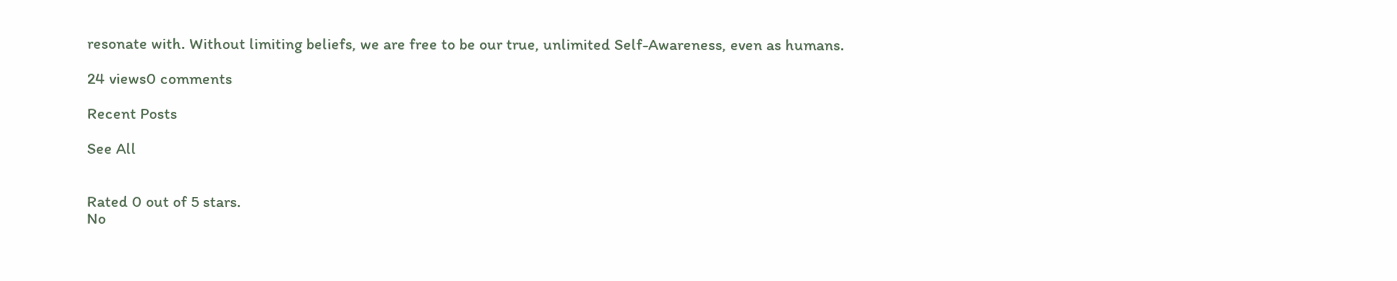resonate with. Without limiting beliefs, we are free to be our true, unlimited Self-Awareness, even as humans.

24 views0 comments

Recent Posts

See All


Rated 0 out of 5 stars.
No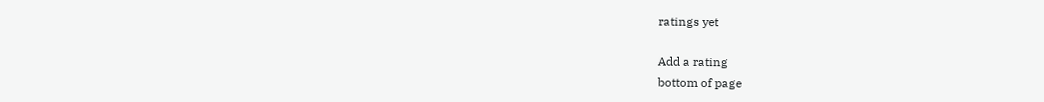ratings yet

Add a rating
bottom of page